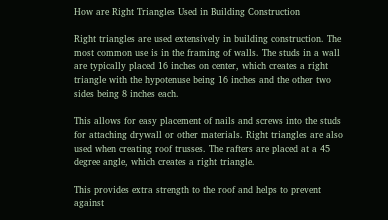How are Right Triangles Used in Building Construction

Right triangles are used extensively in building construction. The most common use is in the framing of walls. The studs in a wall are typically placed 16 inches on center, which creates a right triangle with the hypotenuse being 16 inches and the other two sides being 8 inches each.

This allows for easy placement of nails and screws into the studs for attaching drywall or other materials. Right triangles are also used when creating roof trusses. The rafters are placed at a 45 degree angle, which creates a right triangle.

This provides extra strength to the roof and helps to prevent against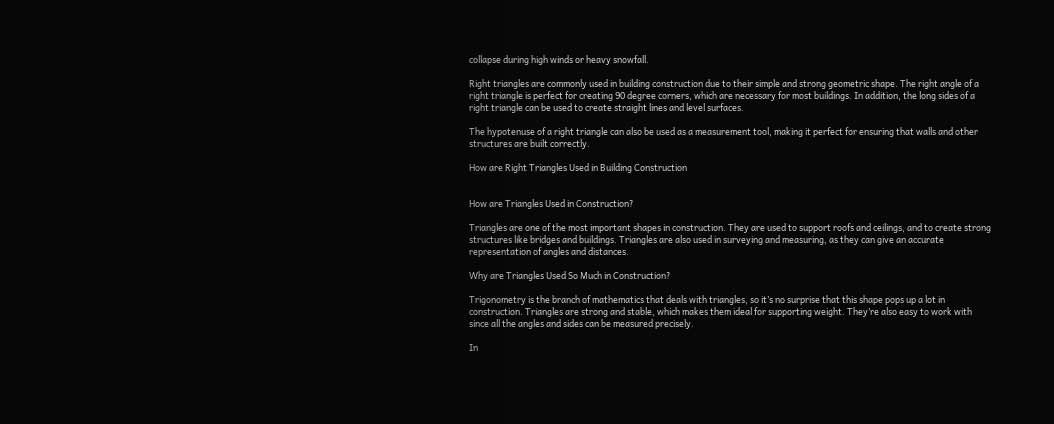collapse during high winds or heavy snowfall.

Right triangles are commonly used in building construction due to their simple and strong geometric shape. The right angle of a right triangle is perfect for creating 90 degree corners, which are necessary for most buildings. In addition, the long sides of a right triangle can be used to create straight lines and level surfaces.

The hypotenuse of a right triangle can also be used as a measurement tool, making it perfect for ensuring that walls and other structures are built correctly.

How are Right Triangles Used in Building Construction


How are Triangles Used in Construction?

Triangles are one of the most important shapes in construction. They are used to support roofs and ceilings, and to create strong structures like bridges and buildings. Triangles are also used in surveying and measuring, as they can give an accurate representation of angles and distances.

Why are Triangles Used So Much in Construction?

Trigonometry is the branch of mathematics that deals with triangles, so it’s no surprise that this shape pops up a lot in construction. Triangles are strong and stable, which makes them ideal for supporting weight. They’re also easy to work with since all the angles and sides can be measured precisely.

In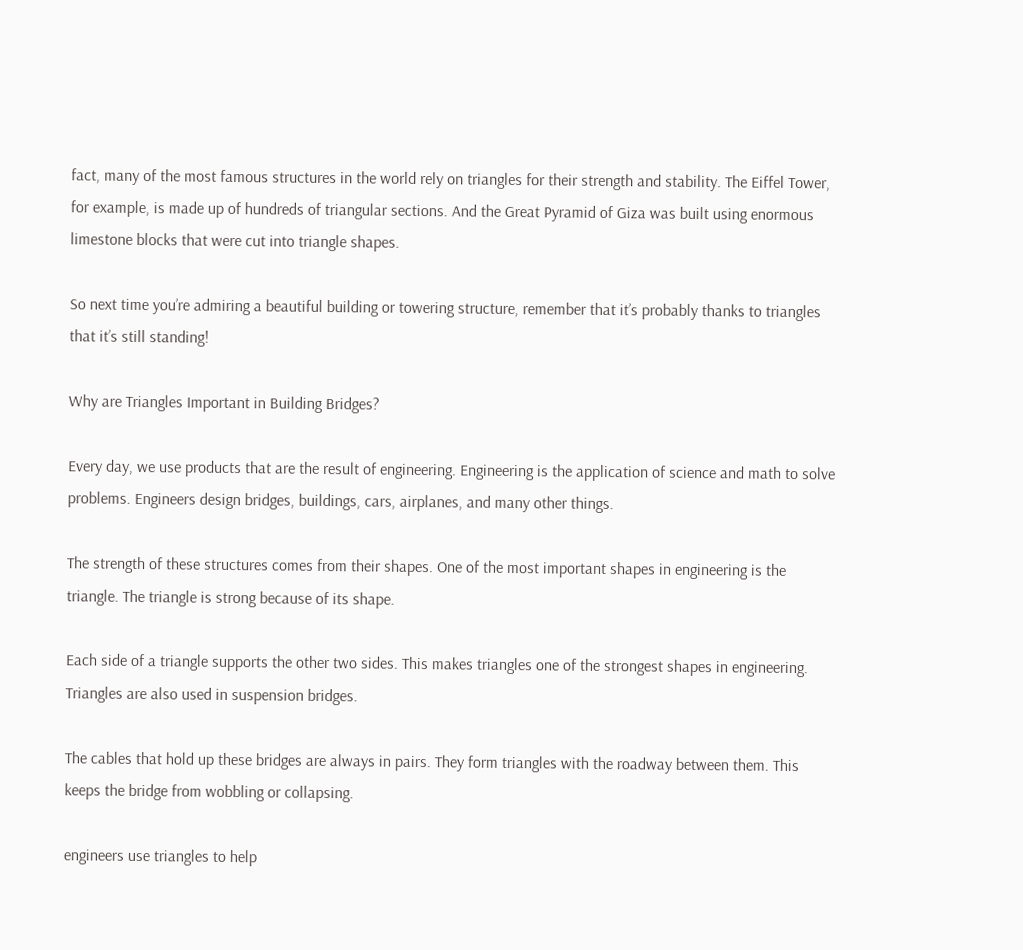fact, many of the most famous structures in the world rely on triangles for their strength and stability. The Eiffel Tower, for example, is made up of hundreds of triangular sections. And the Great Pyramid of Giza was built using enormous limestone blocks that were cut into triangle shapes.

So next time you’re admiring a beautiful building or towering structure, remember that it’s probably thanks to triangles that it’s still standing!

Why are Triangles Important in Building Bridges?

Every day, we use products that are the result of engineering. Engineering is the application of science and math to solve problems. Engineers design bridges, buildings, cars, airplanes, and many other things.

The strength of these structures comes from their shapes. One of the most important shapes in engineering is the triangle. The triangle is strong because of its shape.

Each side of a triangle supports the other two sides. This makes triangles one of the strongest shapes in engineering. Triangles are also used in suspension bridges.

The cables that hold up these bridges are always in pairs. They form triangles with the roadway between them. This keeps the bridge from wobbling or collapsing.

engineers use triangles to help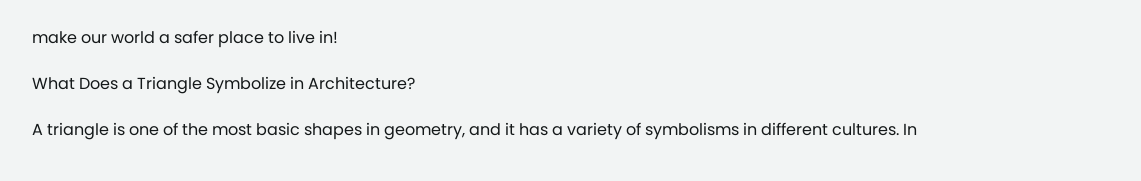make our world a safer place to live in!

What Does a Triangle Symbolize in Architecture?

A triangle is one of the most basic shapes in geometry, and it has a variety of symbolisms in different cultures. In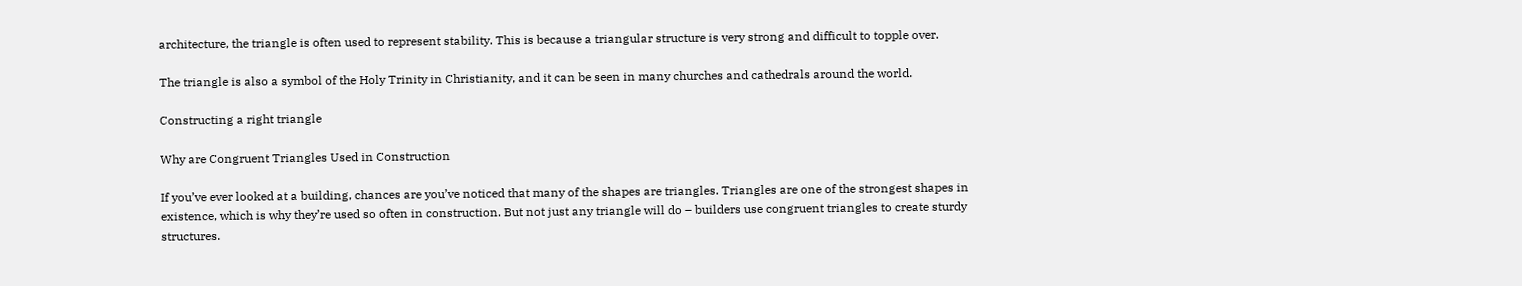architecture, the triangle is often used to represent stability. This is because a triangular structure is very strong and difficult to topple over.

The triangle is also a symbol of the Holy Trinity in Christianity, and it can be seen in many churches and cathedrals around the world.

Constructing a right triangle

Why are Congruent Triangles Used in Construction

If you’ve ever looked at a building, chances are you’ve noticed that many of the shapes are triangles. Triangles are one of the strongest shapes in existence, which is why they’re used so often in construction. But not just any triangle will do – builders use congruent triangles to create sturdy structures.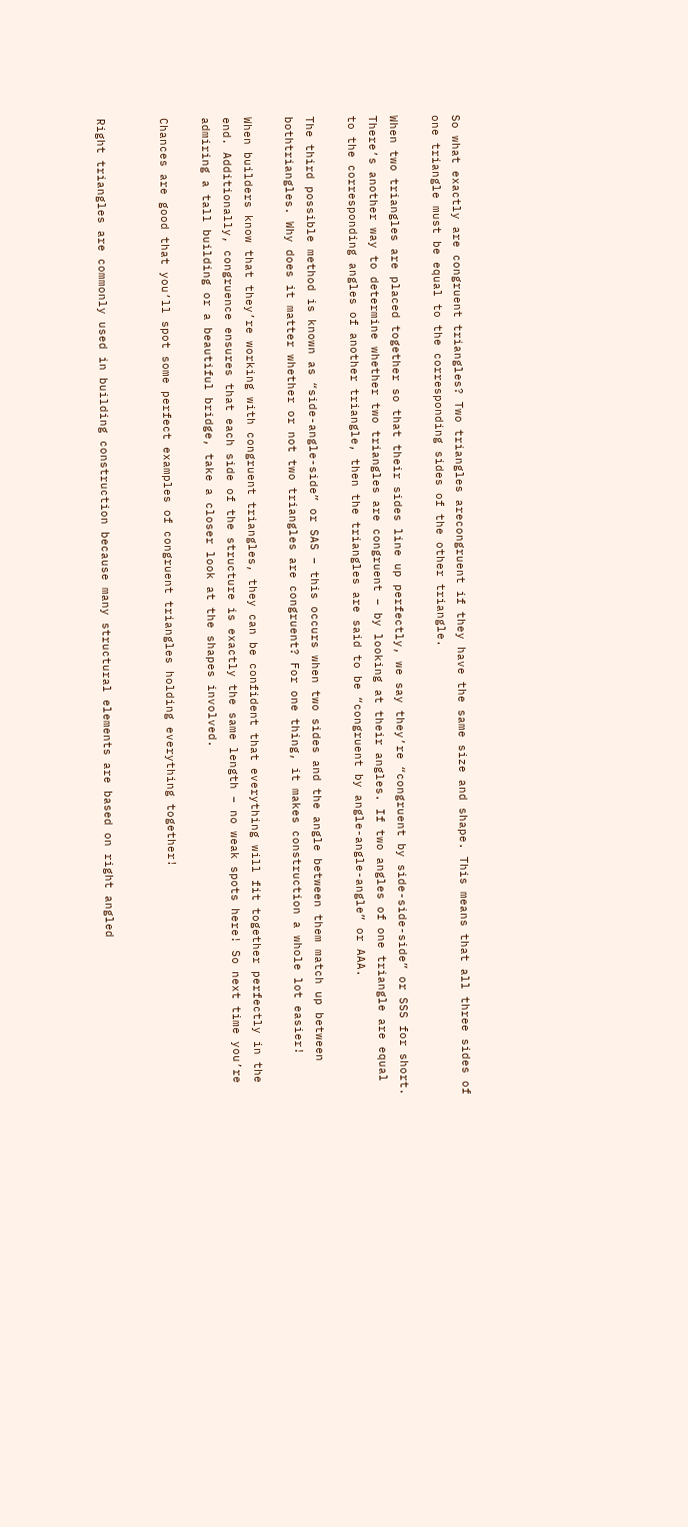So what exactly are congruent triangles? Two triangles arecongruent if they have the same size and shape. This means that all three sides of one triangle must be equal to the corresponding sides of the other triangle.

When two triangles are placed together so that their sides line up perfectly, we say they’re “congruent by side-side-side” or SSS for short. There’s another way to determine whether two triangles are congruent – by looking at their angles. If two angles of one triangle are equal to the corresponding angles of another triangle, then the triangles are said to be “congruent by angle-angle-angle” or AAA.

The third possible method is known as “side-angle-side” or SAS – this occurs when two sides and the angle between them match up between bothtriangles. Why does it matter whether or not two triangles are congruent? For one thing, it makes construction a whole lot easier!

When builders know that they’re working with congruent triangles, they can be confident that everything will fit together perfectly in the end. Additionally, congruence ensures that each side of the structure is exactly the same length – no weak spots here! So next time you’re admiring a tall building or a beautiful bridge, take a closer look at the shapes involved.

Chances are good that you’ll spot some perfect examples of congruent triangles holding everything together!


Right triangles are commonly used in building construction because many structural elements are based on right angled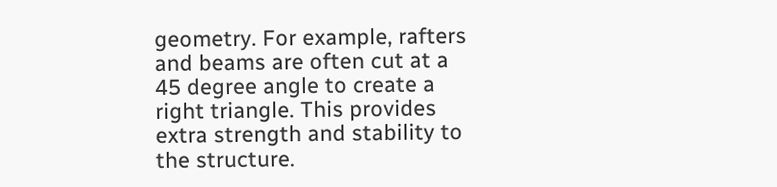geometry. For example, rafters and beams are often cut at a 45 degree angle to create a right triangle. This provides extra strength and stability to the structure.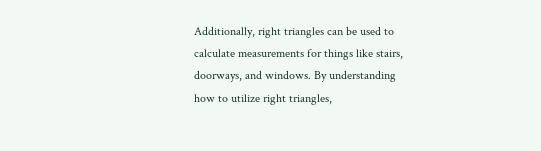Additionally, right triangles can be used to calculate measurements for things like stairs, doorways, and windows. By understanding how to utilize right triangles,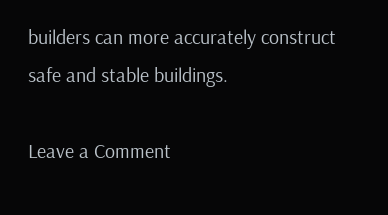builders can more accurately construct safe and stable buildings.

Leave a Comment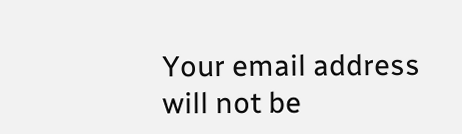Your email address will not be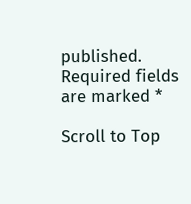published. Required fields are marked *

Scroll to Top